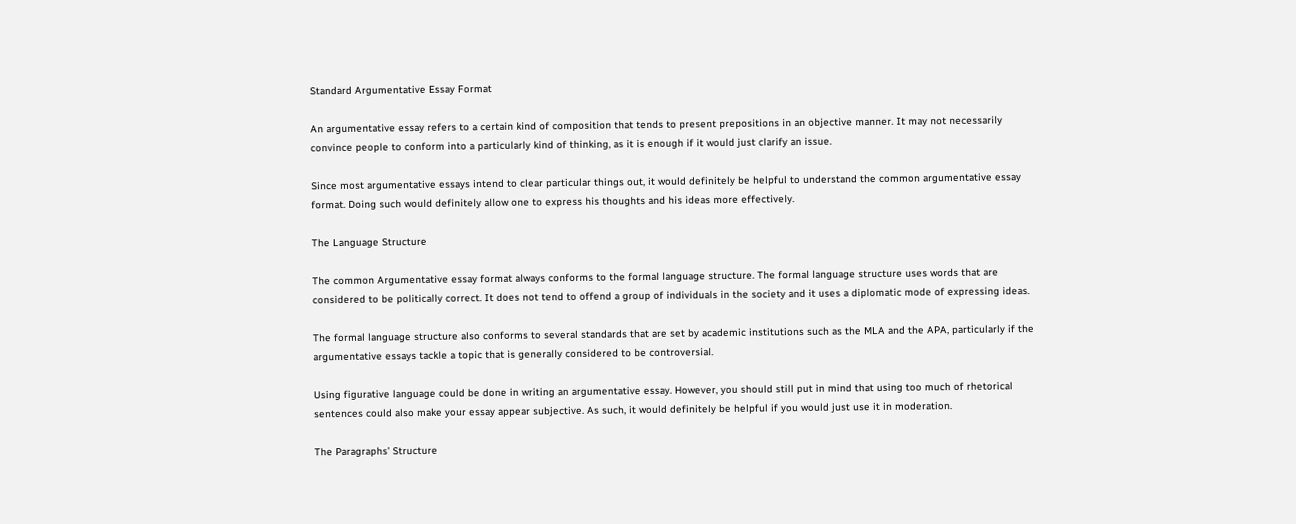Standard Argumentative Essay Format

An argumentative essay refers to a certain kind of composition that tends to present prepositions in an objective manner. It may not necessarily convince people to conform into a particularly kind of thinking, as it is enough if it would just clarify an issue.

Since most argumentative essays intend to clear particular things out, it would definitely be helpful to understand the common argumentative essay format. Doing such would definitely allow one to express his thoughts and his ideas more effectively.

The Language Structure

The common Argumentative essay format always conforms to the formal language structure. The formal language structure uses words that are considered to be politically correct. It does not tend to offend a group of individuals in the society and it uses a diplomatic mode of expressing ideas.

The formal language structure also conforms to several standards that are set by academic institutions such as the MLA and the APA, particularly if the argumentative essays tackle a topic that is generally considered to be controversial.

Using figurative language could be done in writing an argumentative essay. However, you should still put in mind that using too much of rhetorical sentences could also make your essay appear subjective. As such, it would definitely be helpful if you would just use it in moderation.

The Paragraphs’ Structure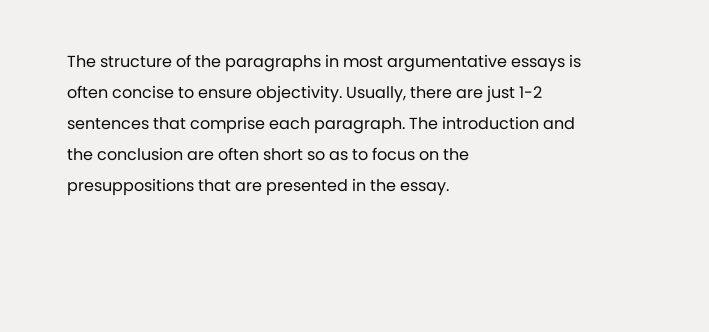The structure of the paragraphs in most argumentative essays is often concise to ensure objectivity. Usually, there are just 1-2 sentences that comprise each paragraph. The introduction and the conclusion are often short so as to focus on the presuppositions that are presented in the essay.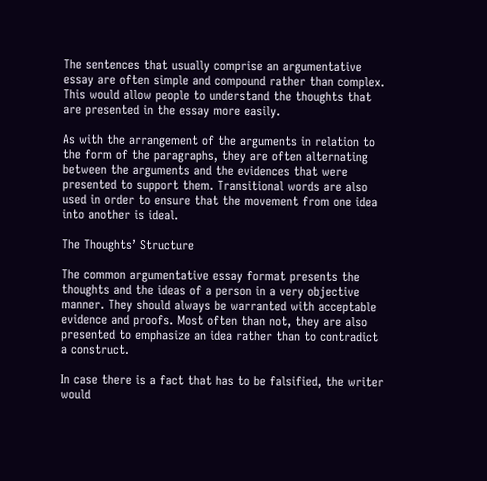The sentences that usually comprise an argumentative essay are often simple and compound rather than complex. This would allow people to understand the thoughts that are presented in the essay more easily.

As with the arrangement of the arguments in relation to the form of the paragraphs, they are often alternating between the arguments and the evidences that were presented to support them. Transitional words are also used in order to ensure that the movement from one idea into another is ideal.

The Thoughts’ Structure

The common argumentative essay format presents the thoughts and the ideas of a person in a very objective manner. They should always be warranted with acceptable evidence and proofs. Most often than not, they are also presented to emphasize an idea rather than to contradict a construct.

In case there is a fact that has to be falsified, the writer would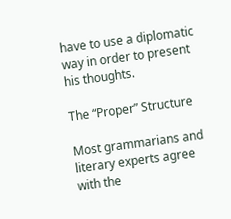have to use a diplomatic way in order to present his thoughts.

The “Proper” Structure

Most grammarians and literary experts agree with the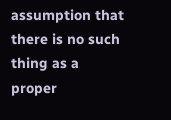assumption that there is no such thing as a proper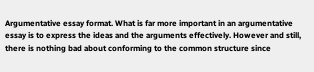Argumentative essay format. What is far more important in an argumentative essay is to express the ideas and the arguments effectively. However and still, there is nothing bad about conforming to the common structure since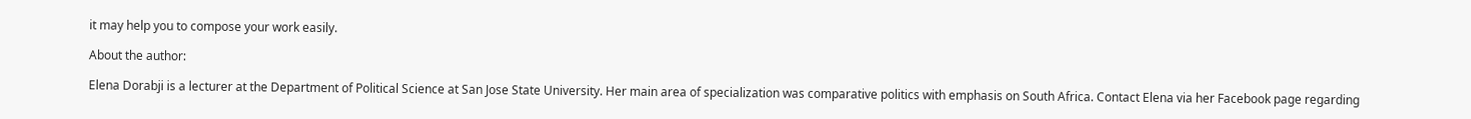it may help you to compose your work easily.

About the author:

Elena Dorabji is a lecturer at the Department of Political Science at San Jose State University. Her main area of specialization was comparative politics with emphasis on South Africa. Contact Elena via her Facebook page regarding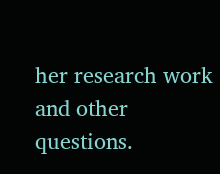her research work and other questions.